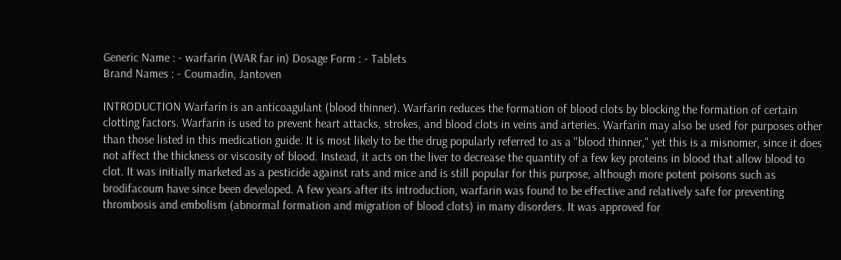Generic Name : - warfarin (WAR far in) Dosage Form : - Tablets
Brand Names : - Coumadin, Jantoven

INTRODUCTION Warfarin is an anticoagulant (blood thinner). Warfarin reduces the formation of blood clots by blocking the formation of certain clotting factors. Warfarin is used to prevent heart attacks, strokes, and blood clots in veins and arteries. Warfarin may also be used for purposes other than those listed in this medication guide. It is most likely to be the drug popularly referred to as a "blood thinner," yet this is a misnomer, since it does not affect the thickness or viscosity of blood. Instead, it acts on the liver to decrease the quantity of a few key proteins in blood that allow blood to clot. It was initially marketed as a pesticide against rats and mice and is still popular for this purpose, although more potent poisons such as brodifacoum have since been developed. A few years after its introduction, warfarin was found to be effective and relatively safe for preventing thrombosis and embolism (abnormal formation and migration of blood clots) in many disorders. It was approved for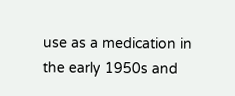use as a medication in the early 1950s and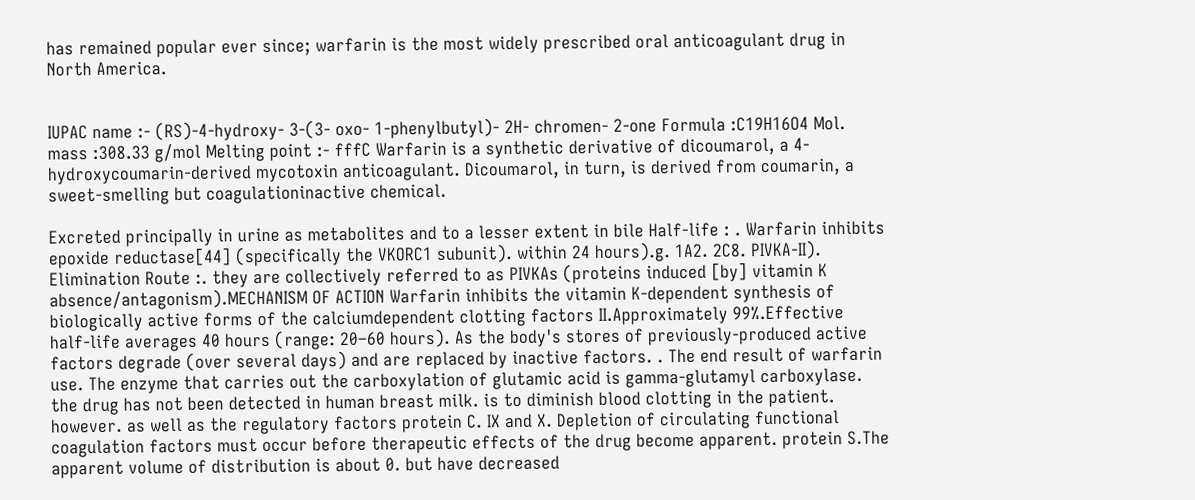has remained popular ever since; warfarin is the most widely prescribed oral anticoagulant drug in North America.


IUPAC name :- (RS)-4-hydroxy- 3-(3- oxo- 1-phenylbutyl)- 2H- chromen- 2-one Formula :C19H16O4 Mol. mass :308.33 g/mol Melting point :- fffC Warfarin is a synthetic derivative of dicoumarol, a 4-hydroxycoumarin-derived mycotoxin anticoagulant. Dicoumarol, in turn, is derived from coumarin, a sweet-smelling but coagulationinactive chemical.

Excreted principally in urine as metabolites and to a lesser extent in bile Half-life : . Warfarin inhibits epoxide reductase[44] (specifically the VKORC1 subunit). within 24 hours).g. 1A2. 2C8. PIVKA-II). Elimination Route :. they are collectively referred to as PIVKAs (proteins induced [by] vitamin K absence/antagonism).MECHANISM OF ACTION Warfarin inhibits the vitamin K-dependent synthesis of biologically active forms of the calciumdependent clotting factors II.Approximately 99%.Effective half-life averages 40 hours (range: 20–60 hours). As the body's stores of previously-produced active factors degrade (over several days) and are replaced by inactive factors. . The end result of warfarin use. The enzyme that carries out the carboxylation of glutamic acid is gamma-glutamyl carboxylase. the drug has not been detected in human breast milk. is to diminish blood clotting in the patient. however. as well as the regulatory factors protein C. IX and X. Depletion of circulating functional coagulation factors must occur before therapeutic effects of the drug become apparent. protein S.The apparent volume of distribution is about 0. but have decreased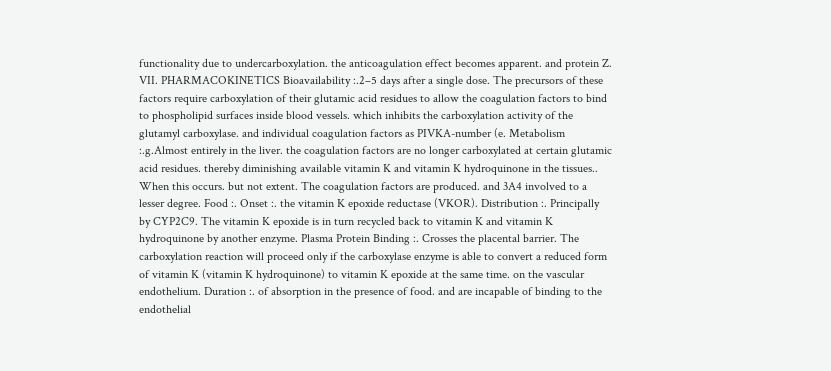functionality due to undercarboxylation. the anticoagulation effect becomes apparent. and protein Z. VII. PHARMACOKINETICS Bioavailability :.2–5 days after a single dose. The precursors of these factors require carboxylation of their glutamic acid residues to allow the coagulation factors to bind to phospholipid surfaces inside blood vessels. which inhibits the carboxylation activity of the glutamyl carboxylase. and individual coagulation factors as PIVKA-number (e. Metabolism :.g.Almost entirely in the liver. the coagulation factors are no longer carboxylated at certain glutamic acid residues. thereby diminishing available vitamin K and vitamin K hydroquinone in the tissues.. When this occurs. but not extent. The coagulation factors are produced. and 3A4 involved to a lesser degree. Food :. Onset :. the vitamin K epoxide reductase (VKOR). Distribution :. Principally by CYP2C9. The vitamin K epoxide is in turn recycled back to vitamin K and vitamin K hydroquinone by another enzyme. Plasma Protein Binding :. Crosses the placental barrier. The carboxylation reaction will proceed only if the carboxylase enzyme is able to convert a reduced form of vitamin K (vitamin K hydroquinone) to vitamin K epoxide at the same time. on the vascular endothelium. Duration :. of absorption in the presence of food. and are incapable of binding to the endothelial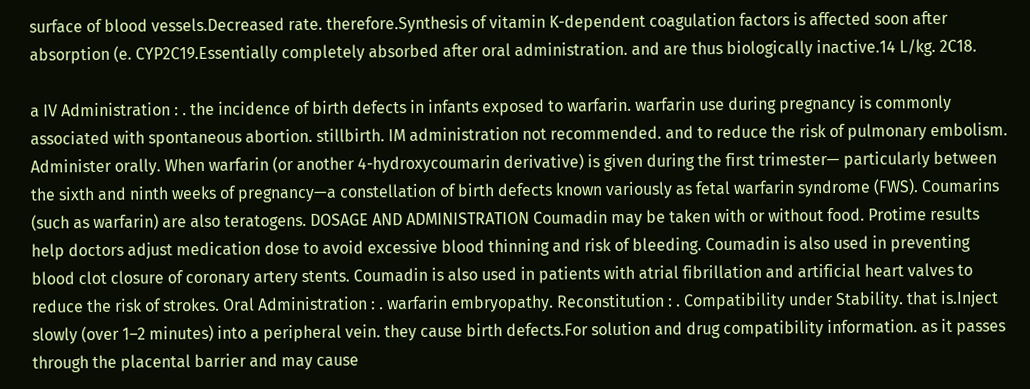surface of blood vessels.Decreased rate. therefore.Synthesis of vitamin K-dependent coagulation factors is affected soon after absorption (e. CYP2C19.Essentially completely absorbed after oral administration. and are thus biologically inactive.14 L/kg. 2C18.

a IV Administration : . the incidence of birth defects in infants exposed to warfarin. warfarin use during pregnancy is commonly associated with spontaneous abortion. stillbirth. IM administration not recommended. and to reduce the risk of pulmonary embolism. Administer orally. When warfarin (or another 4-hydroxycoumarin derivative) is given during the first trimester— particularly between the sixth and ninth weeks of pregnancy—a constellation of birth defects known variously as fetal warfarin syndrome (FWS). Coumarins (such as warfarin) are also teratogens. DOSAGE AND ADMINISTRATION Coumadin may be taken with or without food. Protime results help doctors adjust medication dose to avoid excessive blood thinning and risk of bleeding. Coumadin is also used in preventing blood clot closure of coronary artery stents. Coumadin is also used in patients with atrial fibrillation and artificial heart valves to reduce the risk of strokes. Oral Administration : . warfarin embryopathy. Reconstitution : . Compatibility under Stability. that is.Inject slowly (over 1–2 minutes) into a peripheral vein. they cause birth defects.For solution and drug compatibility information. as it passes through the placental barrier and may cause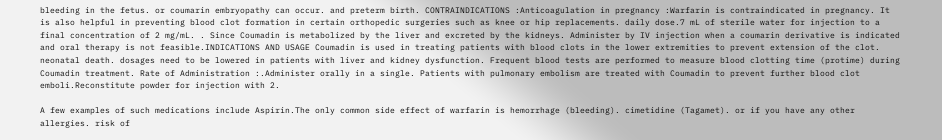bleeding in the fetus. or coumarin embryopathy can occur. and preterm birth. CONTRAINDICATIONS :Anticoagulation in pregnancy :Warfarin is contraindicated in pregnancy. It is also helpful in preventing blood clot formation in certain orthopedic surgeries such as knee or hip replacements. daily dose.7 mL of sterile water for injection to a final concentration of 2 mg/mL. . Since Coumadin is metabolized by the liver and excreted by the kidneys. Administer by IV injection when a coumarin derivative is indicated and oral therapy is not feasible.INDICATIONS AND USAGE Coumadin is used in treating patients with blood clots in the lower extremities to prevent extension of the clot. neonatal death. dosages need to be lowered in patients with liver and kidney dysfunction. Frequent blood tests are performed to measure blood clotting time (protime) during Coumadin treatment. Rate of Administration :.Administer orally in a single. Patients with pulmonary embolism are treated with Coumadin to prevent further blood clot emboli.Reconstitute powder for injection with 2.

A few examples of such medications include Aspirin.The only common side effect of warfarin is hemorrhage (bleeding). cimetidine (Tagamet). or if you have any other allergies. risk of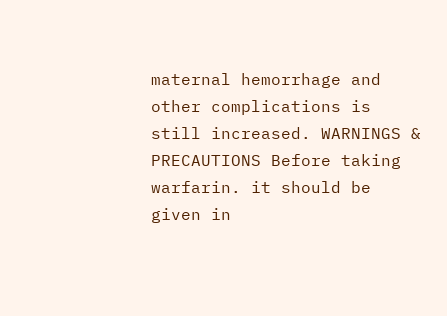maternal hemorrhage and other complications is still increased. WARNINGS & PRECAUTIONS Before taking warfarin. it should be given in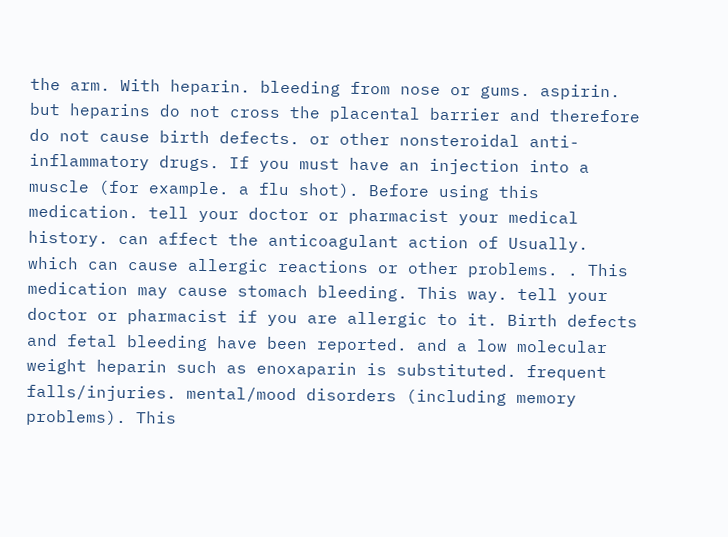the arm. With heparin. bleeding from nose or gums. aspirin. but heparins do not cross the placental barrier and therefore do not cause birth defects. or other nonsteroidal anti-inflammatory drugs. If you must have an injection into a muscle (for example. a flu shot). Before using this medication. tell your doctor or pharmacist your medical history. can affect the anticoagulant action of Usually. which can cause allergic reactions or other problems. . This medication may cause stomach bleeding. This way. tell your doctor or pharmacist if you are allergic to it. Birth defects and fetal bleeding have been reported. and a low molecular weight heparin such as enoxaparin is substituted. frequent falls/injuries. mental/mood disorders (including memory problems). This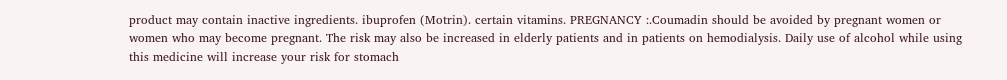product may contain inactive ingredients. ibuprofen (Motrin). certain vitamins. PREGNANCY :.Coumadin should be avoided by pregnant women or women who may become pregnant. The risk may also be increased in elderly patients and in patients on hemodialysis. Daily use of alcohol while using this medicine will increase your risk for stomach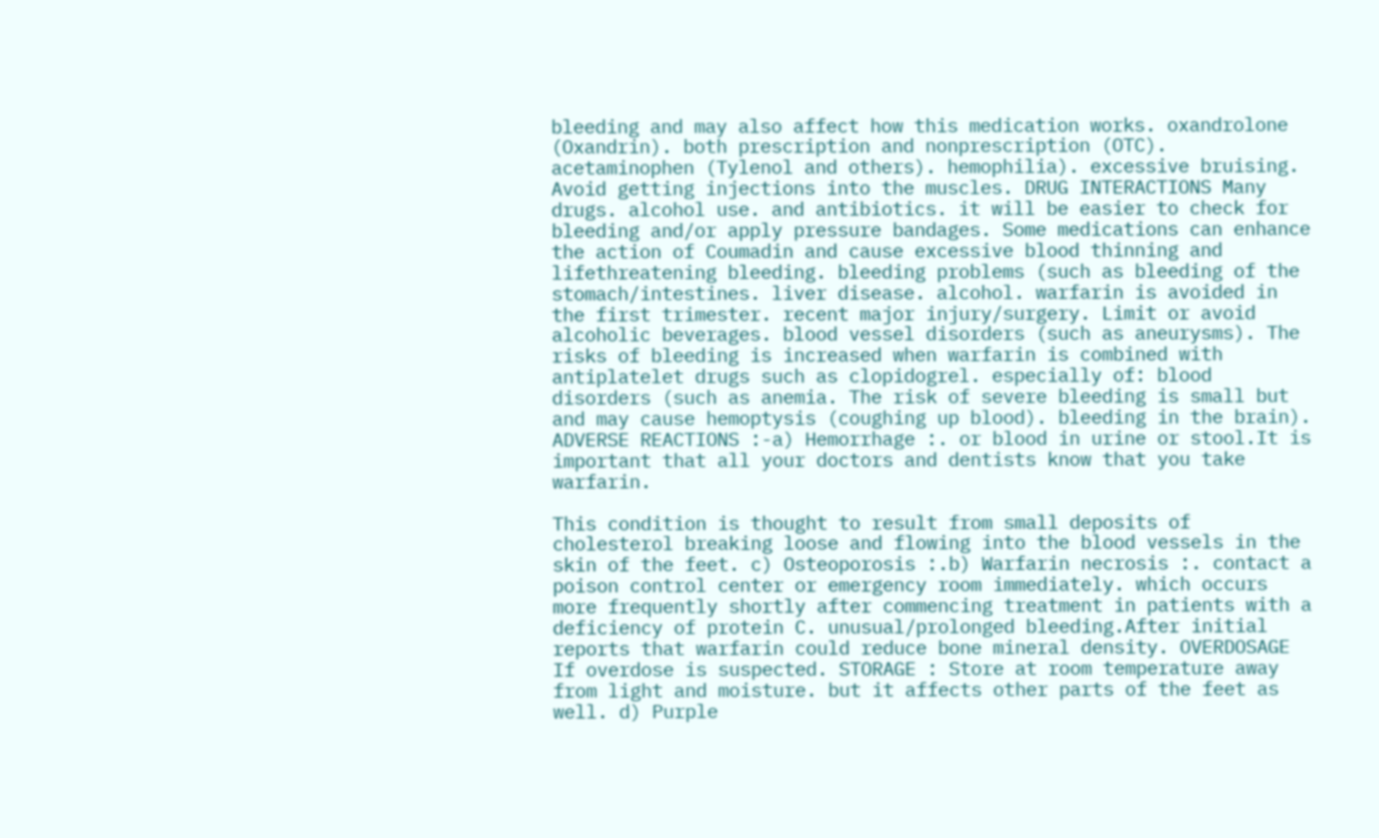bleeding and may also affect how this medication works. oxandrolone (Oxandrin). both prescription and nonprescription (OTC). acetaminophen (Tylenol and others). hemophilia). excessive bruising. Avoid getting injections into the muscles. DRUG INTERACTIONS Many drugs. alcohol use. and antibiotics. it will be easier to check for bleeding and/or apply pressure bandages. Some medications can enhance the action of Coumadin and cause excessive blood thinning and lifethreatening bleeding. bleeding problems (such as bleeding of the stomach/intestines. liver disease. alcohol. warfarin is avoided in the first trimester. recent major injury/surgery. Limit or avoid alcoholic beverages. blood vessel disorders (such as aneurysms). The risks of bleeding is increased when warfarin is combined with antiplatelet drugs such as clopidogrel. especially of: blood disorders (such as anemia. The risk of severe bleeding is small but and may cause hemoptysis (coughing up blood). bleeding in the brain). ADVERSE REACTIONS :-a) Hemorrhage :. or blood in urine or stool.It is important that all your doctors and dentists know that you take warfarin.

This condition is thought to result from small deposits of cholesterol breaking loose and flowing into the blood vessels in the skin of the feet. c) Osteoporosis :.b) Warfarin necrosis :. contact a poison control center or emergency room immediately. which occurs more frequently shortly after commencing treatment in patients with a deficiency of protein C. unusual/prolonged bleeding.After initial reports that warfarin could reduce bone mineral density. OVERDOSAGE If overdose is suspected. STORAGE : Store at room temperature away from light and moisture. but it affects other parts of the feet as well. d) Purple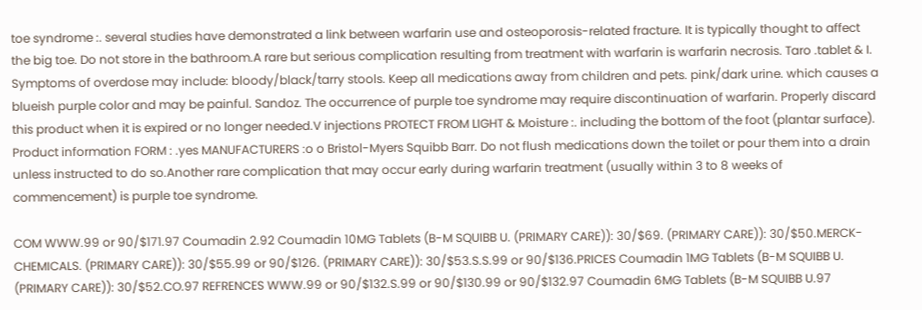toe syndrome :. several studies have demonstrated a link between warfarin use and osteoporosis-related fracture. It is typically thought to affect the big toe. Do not store in the bathroom.A rare but serious complication resulting from treatment with warfarin is warfarin necrosis. Taro .tablet & I. Symptoms of overdose may include: bloody/black/tarry stools. Keep all medications away from children and pets. pink/dark urine. which causes a blueish purple color and may be painful. Sandoz. The occurrence of purple toe syndrome may require discontinuation of warfarin. Properly discard this product when it is expired or no longer needed.V injections PROTECT FROM LIGHT & Moisture :. including the bottom of the foot (plantar surface). Product information FORM : .yes MANUFACTURERS :o o Bristol-Myers Squibb Barr. Do not flush medications down the toilet or pour them into a drain unless instructed to do so.Another rare complication that may occur early during warfarin treatment (usually within 3 to 8 weeks of commencement) is purple toe syndrome.

COM WWW.99 or 90/$171.97 Coumadin 2.92 Coumadin 10MG Tablets (B-M SQUIBB U. (PRIMARY CARE)): 30/$69. (PRIMARY CARE)): 30/$50.MERCK-CHEMICALS. (PRIMARY CARE)): 30/$55.99 or 90/$126. (PRIMARY CARE)): 30/$53.S.S.99 or 90/$136.PRICES Coumadin 1MG Tablets (B-M SQUIBB U. (PRIMARY CARE)): 30/$52.CO.97 REFRENCES WWW.99 or 90/$132.S.99 or 90/$130.99 or 90/$132.97 Coumadin 6MG Tablets (B-M SQUIBB U.97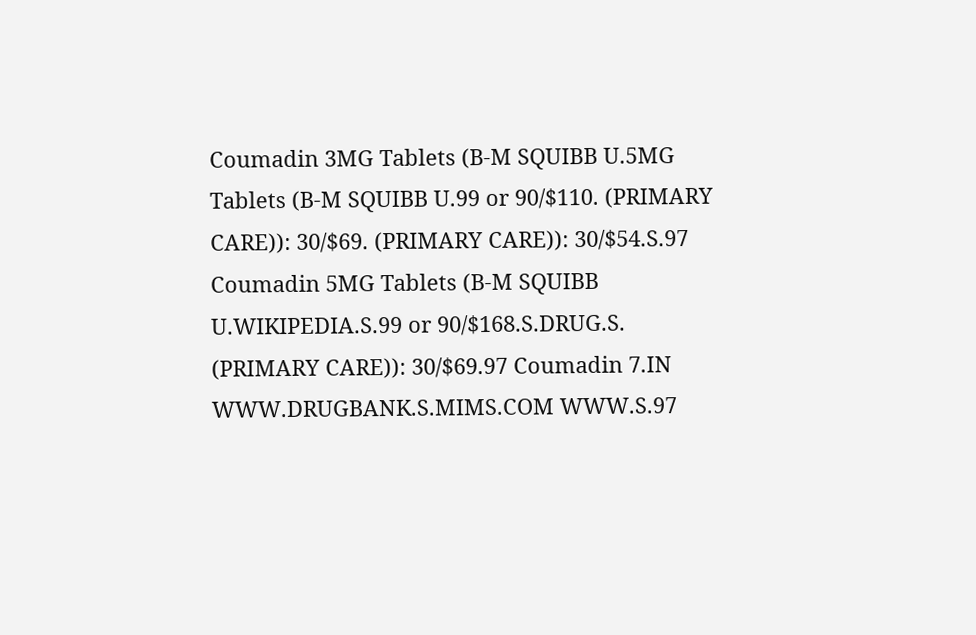Coumadin 3MG Tablets (B-M SQUIBB U.5MG Tablets (B-M SQUIBB U.99 or 90/$110. (PRIMARY CARE)): 30/$69. (PRIMARY CARE)): 30/$54.S.97 Coumadin 5MG Tablets (B-M SQUIBB U.WIKIPEDIA.S.99 or 90/$168.S.DRUG.S. (PRIMARY CARE)): 30/$69.97 Coumadin 7.IN WWW.DRUGBANK.S.MIMS.COM WWW.S.97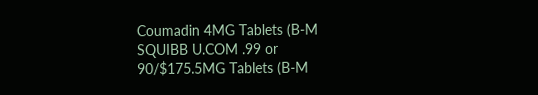Coumadin 4MG Tablets (B-M SQUIBB U.COM .99 or 90/$175.5MG Tablets (B-M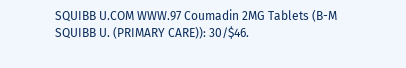SQUIBB U.COM WWW.97 Coumadin 2MG Tablets (B-M SQUIBB U. (PRIMARY CARE)): 30/$46.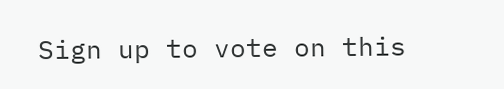Sign up to vote on this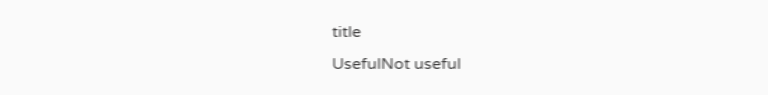title
UsefulNot useful